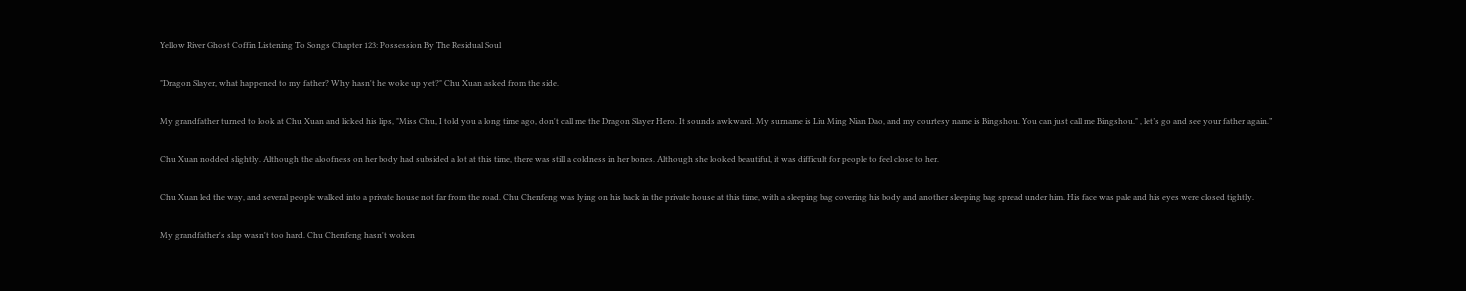Yellow River Ghost Coffin Listening To Songs Chapter 123: Possession By The Residual Soul

"Dragon Slayer, what happened to my father? Why hasn't he woke up yet?" Chu Xuan asked from the side.

My grandfather turned to look at Chu Xuan and licked his lips, "Miss Chu, I told you a long time ago, don't call me the Dragon Slayer Hero. It sounds awkward. My surname is Liu Ming Nian Dao, and my courtesy name is Bingshou. You can just call me Bingshou." , let’s go and see your father again.”

Chu Xuan nodded slightly. Although the aloofness on her body had subsided a lot at this time, there was still a coldness in her bones. Although she looked beautiful, it was difficult for people to feel close to her.

Chu Xuan led the way, and several people walked into a private house not far from the road. Chu Chenfeng was lying on his back in the private house at this time, with a sleeping bag covering his body and another sleeping bag spread under him. His face was pale and his eyes were closed tightly.

My grandfather's slap wasn't too hard. Chu Chenfeng hasn't woken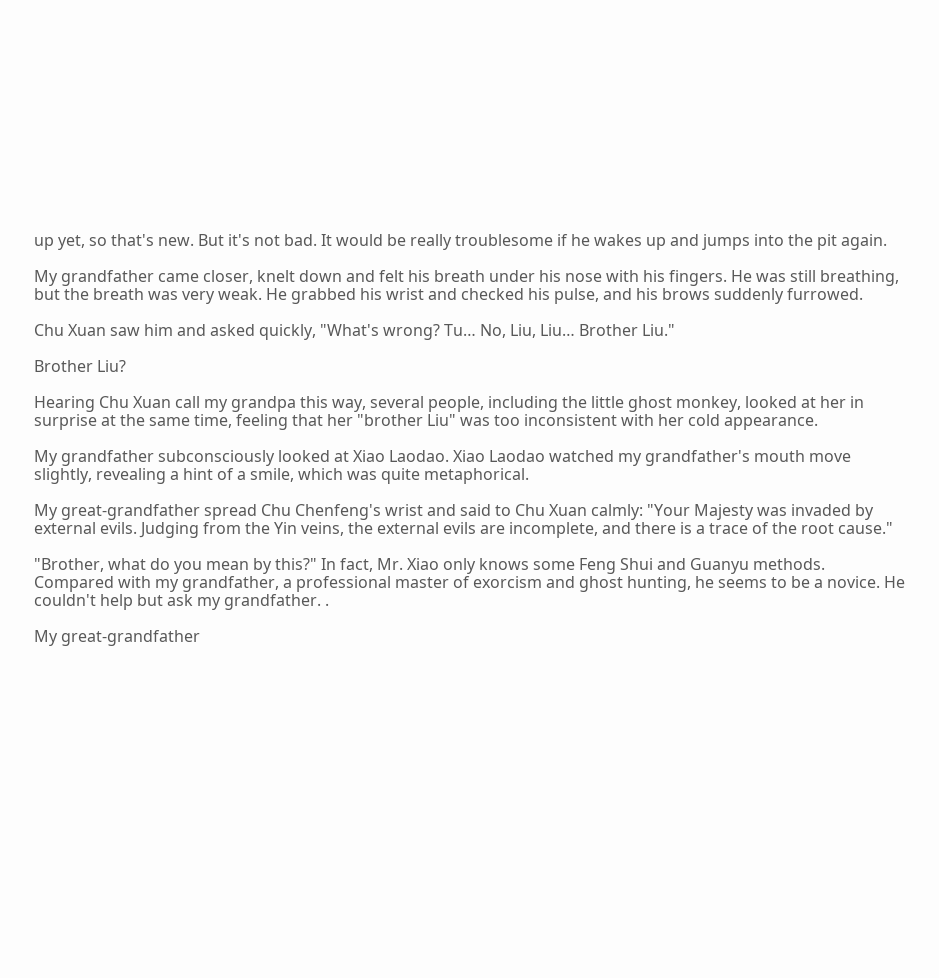up yet, so that's new. But it's not bad. It would be really troublesome if he wakes up and jumps into the pit again.

My grandfather came closer, knelt down and felt his breath under his nose with his fingers. He was still breathing, but the breath was very weak. He grabbed his wrist and checked his pulse, and his brows suddenly furrowed.

Chu Xuan saw him and asked quickly, "What's wrong? Tu… No, Liu, Liu… Brother Liu."

Brother Liu?

Hearing Chu Xuan call my grandpa this way, several people, including the little ghost monkey, looked at her in surprise at the same time, feeling that her "brother Liu" was too inconsistent with her cold appearance.

My grandfather subconsciously looked at Xiao Laodao. Xiao Laodao watched my grandfather's mouth move slightly, revealing a hint of a smile, which was quite metaphorical.

My great-grandfather spread Chu Chenfeng's wrist and said to Chu Xuan calmly: "Your Majesty was invaded by external evils. Judging from the Yin veins, the external evils are incomplete, and there is a trace of the root cause."

"Brother, what do you mean by this?" In fact, Mr. Xiao only knows some Feng Shui and Guanyu methods. Compared with my grandfather, a professional master of exorcism and ghost hunting, he seems to be a novice. He couldn't help but ask my grandfather. .

My great-grandfather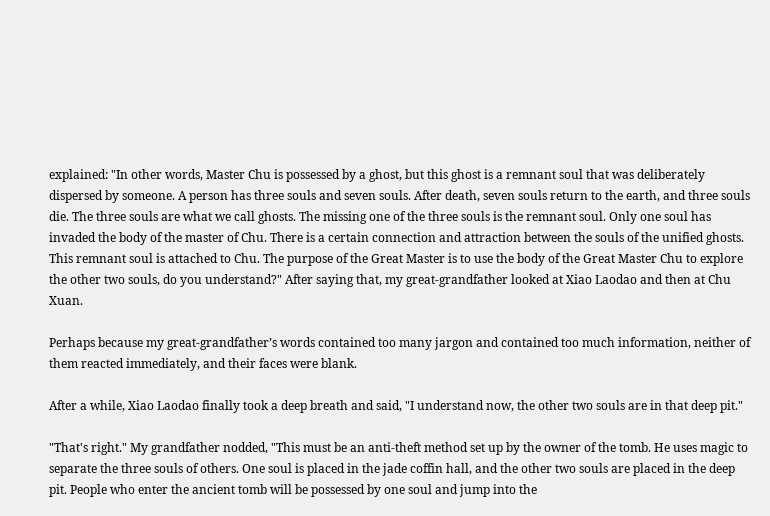explained: "In other words, Master Chu is possessed by a ghost, but this ghost is a remnant soul that was deliberately dispersed by someone. A person has three souls and seven souls. After death, seven souls return to the earth, and three souls die. The three souls are what we call ghosts. The missing one of the three souls is the remnant soul. Only one soul has invaded the body of the master of Chu. There is a certain connection and attraction between the souls of the unified ghosts. This remnant soul is attached to Chu. The purpose of the Great Master is to use the body of the Great Master Chu to explore the other two souls, do you understand?" After saying that, my great-grandfather looked at Xiao Laodao and then at Chu Xuan.

Perhaps because my great-grandfather’s words contained too many jargon and contained too much information, neither of them reacted immediately, and their faces were blank.

After a while, Xiao Laodao finally took a deep breath and said, "I understand now, the other two souls are in that deep pit."

"That's right." My grandfather nodded, "This must be an anti-theft method set up by the owner of the tomb. He uses magic to separate the three souls of others. One soul is placed in the jade coffin hall, and the other two souls are placed in the deep pit. People who enter the ancient tomb will be possessed by one soul and jump into the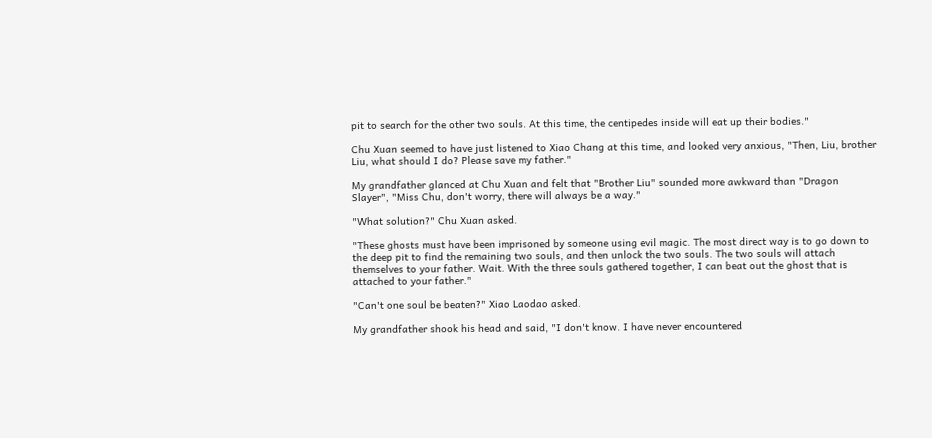pit to search for the other two souls. At this time, the centipedes inside will eat up their bodies."

Chu Xuan seemed to have just listened to Xiao Chang at this time, and looked very anxious, "Then, Liu, brother Liu, what should I do? Please save my father."

My grandfather glanced at Chu Xuan and felt that "Brother Liu" sounded more awkward than "Dragon Slayer", "Miss Chu, don't worry, there will always be a way."

"What solution?" Chu Xuan asked.

"These ghosts must have been imprisoned by someone using evil magic. The most direct way is to go down to the deep pit to find the remaining two souls, and then unlock the two souls. The two souls will attach themselves to your father. Wait. With the three souls gathered together, I can beat out the ghost that is attached to your father."

"Can't one soul be beaten?" Xiao Laodao asked.

My grandfather shook his head and said, "I don't know. I have never encountered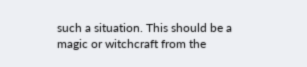such a situation. This should be a magic or witchcraft from the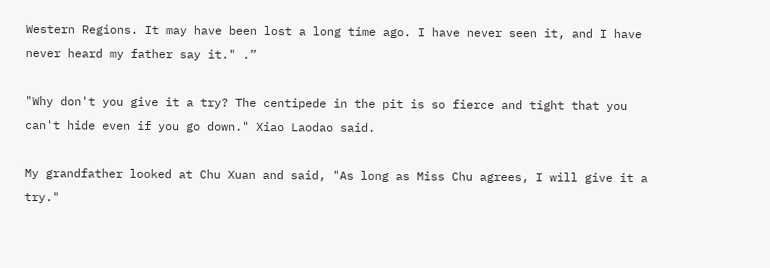Western Regions. It may have been lost a long time ago. I have never seen it, and I have never heard my father say it." .”

"Why don't you give it a try? The centipede in the pit is so fierce and tight that you can't hide even if you go down." Xiao Laodao said.

My grandfather looked at Chu Xuan and said, "As long as Miss Chu agrees, I will give it a try."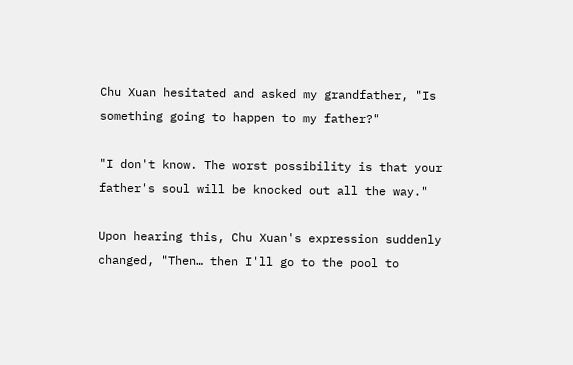Chu Xuan hesitated and asked my grandfather, "Is something going to happen to my father?"

"I don't know. The worst possibility is that your father's soul will be knocked out all the way."

Upon hearing this, Chu Xuan's expression suddenly changed, "Then… then I'll go to the pool to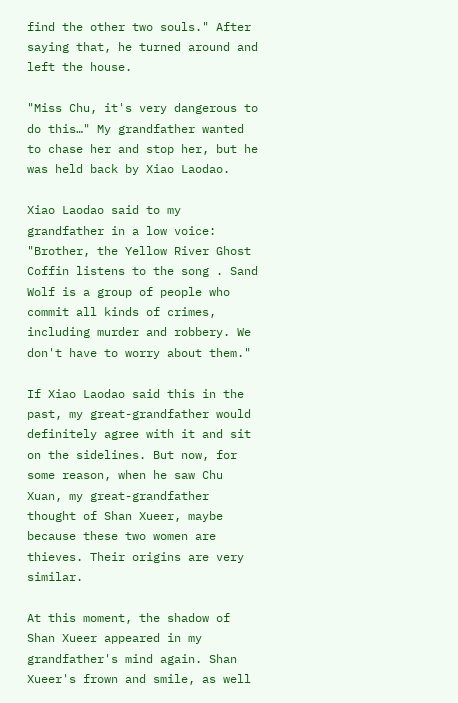find the other two souls." After saying that, he turned around and left the house.

"Miss Chu, it's very dangerous to do this…" My grandfather wanted to chase her and stop her, but he was held back by Xiao Laodao.

Xiao Laodao said to my grandfather in a low voice: "Brother, the Yellow River Ghost Coffin listens to the song . Sand Wolf is a group of people who commit all kinds of crimes, including murder and robbery. We don't have to worry about them."

If Xiao Laodao said this in the past, my great-grandfather would definitely agree with it and sit on the sidelines. But now, for some reason, when he saw Chu Xuan, my great-grandfather thought of Shan Xueer, maybe because these two women are thieves. Their origins are very similar.

At this moment, the shadow of Shan Xueer appeared in my grandfather's mind again. Shan Xueer's frown and smile, as well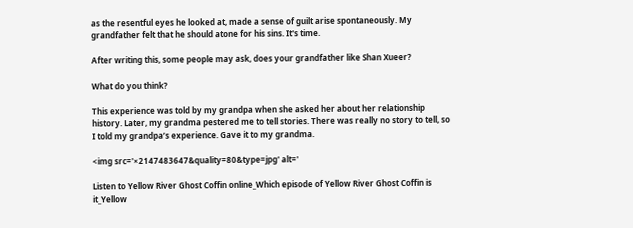as the resentful eyes he looked at, made a sense of guilt arise spontaneously. My grandfather felt that he should atone for his sins. It's time.

After writing this, some people may ask, does your grandfather like Shan Xueer?

What do you think?

This experience was told by my grandpa when she asked her about her relationship history. Later, my grandma pestered me to tell stories. There was really no story to tell, so I told my grandpa’s experience. Gave it to my grandma.

<img src='×2147483647&quality=80&type=jpg' alt='

Listen to Yellow River Ghost Coffin online_Which episode of Yellow River Ghost Coffin is it_Yellow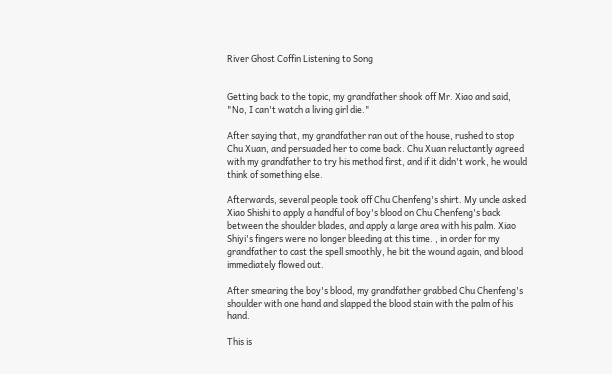River Ghost Coffin Listening to Song


Getting back to the topic, my grandfather shook off Mr. Xiao and said, "No, I can't watch a living girl die."

After saying that, my grandfather ran out of the house, rushed to stop Chu Xuan, and persuaded her to come back. Chu Xuan reluctantly agreed with my grandfather to try his method first, and if it didn't work, he would think of something else.

Afterwards, several people took off Chu Chenfeng's shirt. My uncle asked Xiao Shishi to apply a handful of boy's blood on Chu Chenfeng's back between the shoulder blades, and apply a large area with his palm. Xiao Shiyi's fingers were no longer bleeding at this time. , in order for my grandfather to cast the spell smoothly, he bit the wound again, and blood immediately flowed out.

After smearing the boy's blood, my grandfather grabbed Chu Chenfeng's shoulder with one hand and slapped the blood stain with the palm of his hand.

This is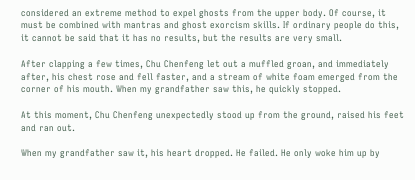considered an extreme method to expel ghosts from the upper body. Of course, it must be combined with mantras and ghost exorcism skills. If ordinary people do this, it cannot be said that it has no results, but the results are very small.

After clapping a few times, Chu Chenfeng let out a muffled groan, and immediately after, his chest rose and fell faster, and a stream of white foam emerged from the corner of his mouth. When my grandfather saw this, he quickly stopped.

At this moment, Chu Chenfeng unexpectedly stood up from the ground, raised his feet and ran out.

When my grandfather saw it, his heart dropped. He failed. He only woke him up by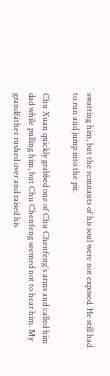swatting him, but the remnants of his soul were not exposed. He still had to run and jump into the pit.

Chu Xuan quickly grabbed one of Chu Chenfeng's arms and called him dad while pulling him, but Chu Chenfeng seemed not to hear him. My grandfather rushed over and raised his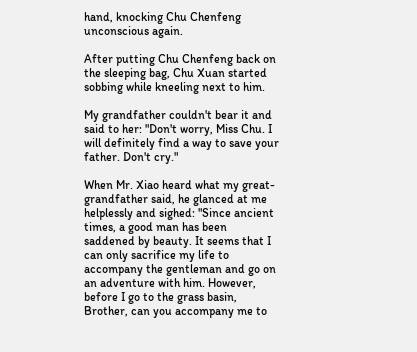hand, knocking Chu Chenfeng unconscious again.

After putting Chu Chenfeng back on the sleeping bag, Chu Xuan started sobbing while kneeling next to him.

My grandfather couldn't bear it and said to her: "Don't worry, Miss Chu. I will definitely find a way to save your father. Don't cry."

When Mr. Xiao heard what my great-grandfather said, he glanced at me helplessly and sighed: "Since ancient times, a good man has been saddened by beauty. It seems that I can only sacrifice my life to accompany the gentleman and go on an adventure with him. However, before I go to the grass basin, Brother, can you accompany me to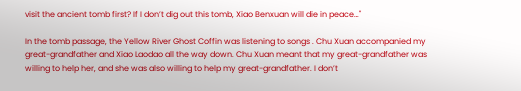visit the ancient tomb first? If I don’t dig out this tomb, Xiao Benxuan will die in peace…"

In the tomb passage, the Yellow River Ghost Coffin was listening to songs . Chu Xuan accompanied my great-grandfather and Xiao Laodao all the way down. Chu Xuan meant that my great-grandfather was willing to help her, and she was also willing to help my great-grandfather. I don’t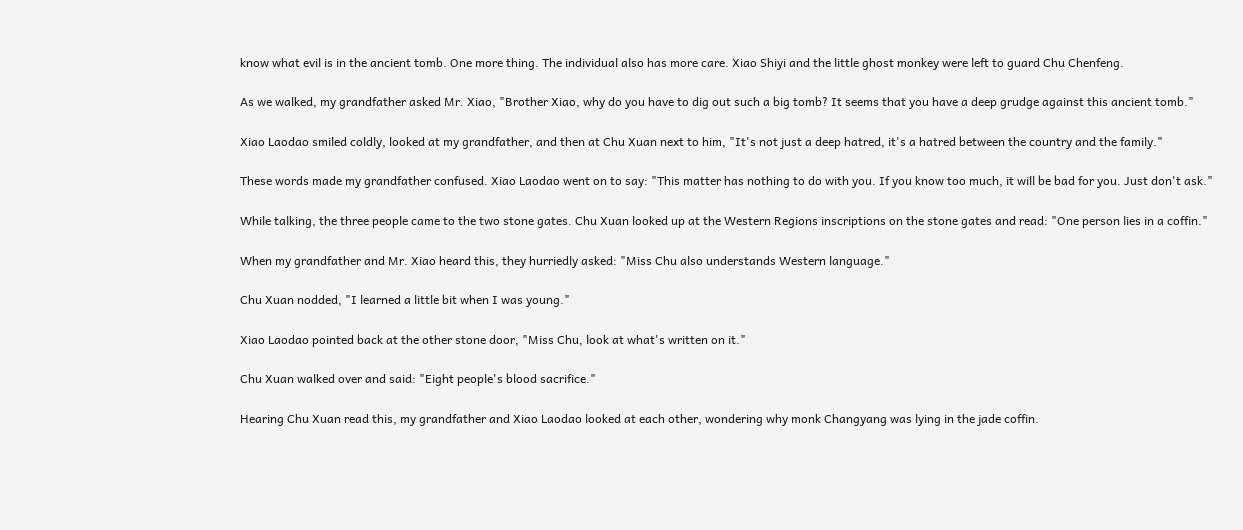know what evil is in the ancient tomb. One more thing. The individual also has more care. Xiao Shiyi and the little ghost monkey were left to guard Chu Chenfeng.

As we walked, my grandfather asked Mr. Xiao, "Brother Xiao, why do you have to dig out such a big tomb? It seems that you have a deep grudge against this ancient tomb."

Xiao Laodao smiled coldly, looked at my grandfather, and then at Chu Xuan next to him, "It's not just a deep hatred, it's a hatred between the country and the family."

These words made my grandfather confused. Xiao Laodao went on to say: "This matter has nothing to do with you. If you know too much, it will be bad for you. Just don't ask."

While talking, the three people came to the two stone gates. Chu Xuan looked up at the Western Regions inscriptions on the stone gates and read: "One person lies in a coffin."

When my grandfather and Mr. Xiao heard this, they hurriedly asked: "Miss Chu also understands Western language."

Chu Xuan nodded, "I learned a little bit when I was young."

Xiao Laodao pointed back at the other stone door, "Miss Chu, look at what's written on it."

Chu Xuan walked over and said: "Eight people's blood sacrifice."

Hearing Chu Xuan read this, my grandfather and Xiao Laodao looked at each other, wondering why monk Changyang was lying in the jade coffin.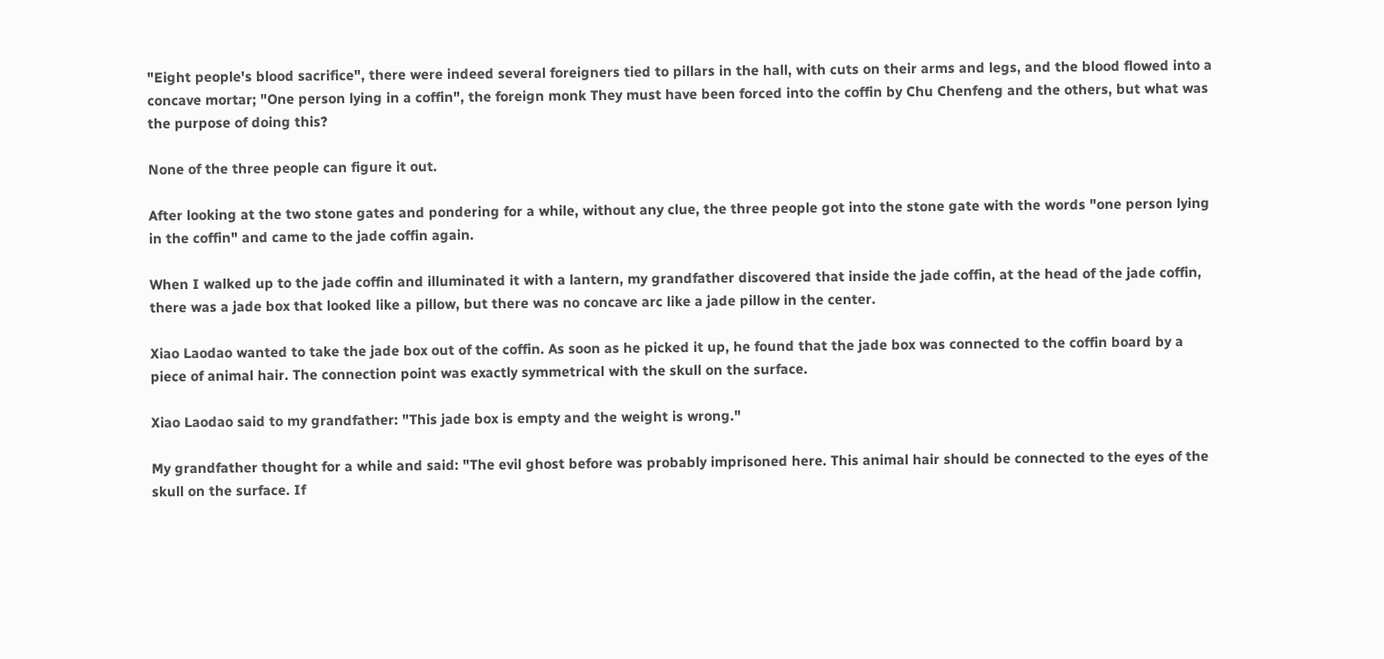"Eight people's blood sacrifice", there were indeed several foreigners tied to pillars in the hall, with cuts on their arms and legs, and the blood flowed into a concave mortar; "One person lying in a coffin", the foreign monk They must have been forced into the coffin by Chu Chenfeng and the others, but what was the purpose of doing this?

None of the three people can figure it out.

After looking at the two stone gates and pondering for a while, without any clue, the three people got into the stone gate with the words "one person lying in the coffin" and came to the jade coffin again.

When I walked up to the jade coffin and illuminated it with a lantern, my grandfather discovered that inside the jade coffin, at the head of the jade coffin, there was a jade box that looked like a pillow, but there was no concave arc like a jade pillow in the center.

Xiao Laodao wanted to take the jade box out of the coffin. As soon as he picked it up, he found that the jade box was connected to the coffin board by a piece of animal hair. The connection point was exactly symmetrical with the skull on the surface.

Xiao Laodao said to my grandfather: "This jade box is empty and the weight is wrong."

My grandfather thought for a while and said: "The evil ghost before was probably imprisoned here. This animal hair should be connected to the eyes of the skull on the surface. If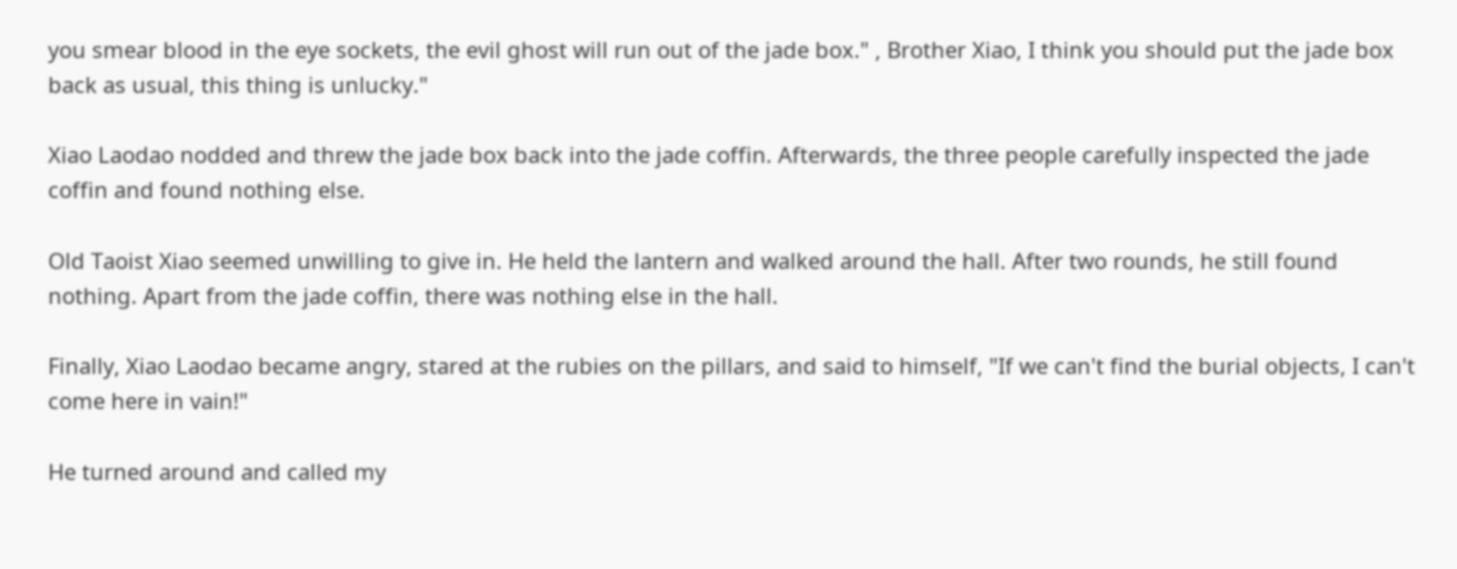you smear blood in the eye sockets, the evil ghost will run out of the jade box." , Brother Xiao, I think you should put the jade box back as usual, this thing is unlucky."

Xiao Laodao nodded and threw the jade box back into the jade coffin. Afterwards, the three people carefully inspected the jade coffin and found nothing else.

Old Taoist Xiao seemed unwilling to give in. He held the lantern and walked around the hall. After two rounds, he still found nothing. Apart from the jade coffin, there was nothing else in the hall.

Finally, Xiao Laodao became angry, stared at the rubies on the pillars, and said to himself, "If we can't find the burial objects, I can't come here in vain!"

He turned around and called my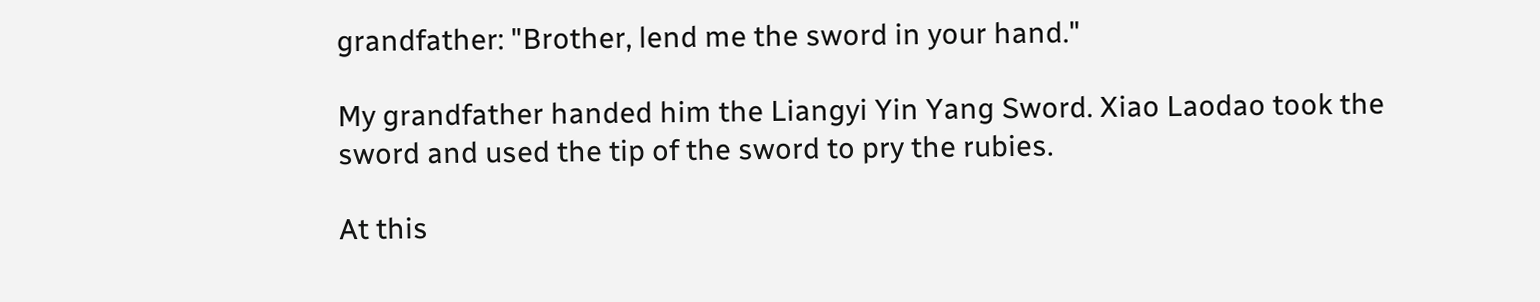grandfather: "Brother, lend me the sword in your hand."

My grandfather handed him the Liangyi Yin Yang Sword. Xiao Laodao took the sword and used the tip of the sword to pry the rubies.

At this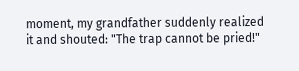moment, my grandfather suddenly realized it and shouted: "The trap cannot be pried!"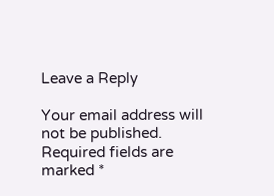Leave a Reply

Your email address will not be published. Required fields are marked *